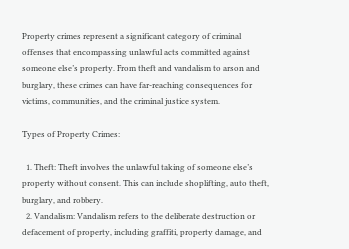Property crimes represent a significant category of criminal offenses that encompassing unlawful acts committed against someone else’s property. From theft and vandalism to arson and burglary, these crimes can have far-reaching consequences for victims, communities, and the criminal justice system.

Types of Property Crimes:

  1. Theft: Theft involves the unlawful taking of someone else’s property without consent. This can include shoplifting, auto theft, burglary, and robbery.
  2. Vandalism: Vandalism refers to the deliberate destruction or defacement of property, including graffiti, property damage, and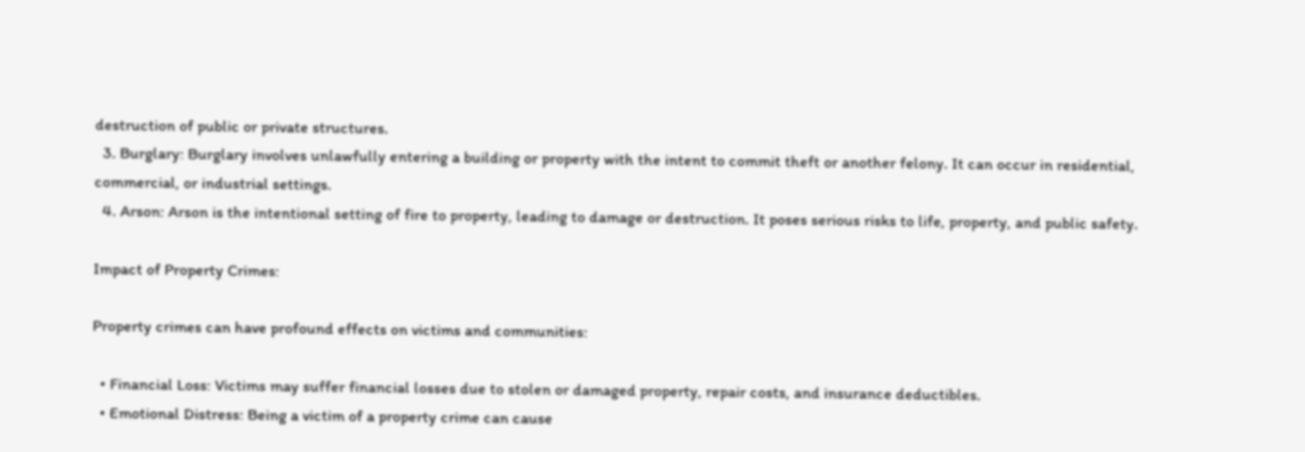destruction of public or private structures.
  3. Burglary: Burglary involves unlawfully entering a building or property with the intent to commit theft or another felony. It can occur in residential, commercial, or industrial settings.
  4. Arson: Arson is the intentional setting of fire to property, leading to damage or destruction. It poses serious risks to life, property, and public safety.

Impact of Property Crimes:

Property crimes can have profound effects on victims and communities:

  • Financial Loss: Victims may suffer financial losses due to stolen or damaged property, repair costs, and insurance deductibles.
  • Emotional Distress: Being a victim of a property crime can cause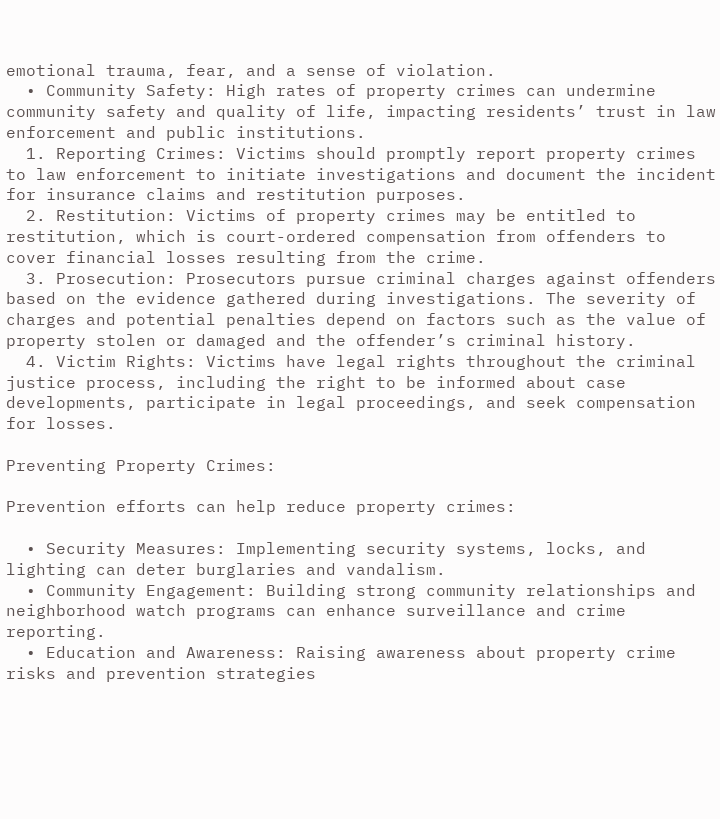emotional trauma, fear, and a sense of violation.
  • Community Safety: High rates of property crimes can undermine community safety and quality of life, impacting residents’ trust in law enforcement and public institutions.
  1. Reporting Crimes: Victims should promptly report property crimes to law enforcement to initiate investigations and document the incident for insurance claims and restitution purposes.
  2. Restitution: Victims of property crimes may be entitled to restitution, which is court-ordered compensation from offenders to cover financial losses resulting from the crime.
  3. Prosecution: Prosecutors pursue criminal charges against offenders based on the evidence gathered during investigations. The severity of charges and potential penalties depend on factors such as the value of property stolen or damaged and the offender’s criminal history.
  4. Victim Rights: Victims have legal rights throughout the criminal justice process, including the right to be informed about case developments, participate in legal proceedings, and seek compensation for losses.

Preventing Property Crimes:

Prevention efforts can help reduce property crimes:

  • Security Measures: Implementing security systems, locks, and lighting can deter burglaries and vandalism.
  • Community Engagement: Building strong community relationships and neighborhood watch programs can enhance surveillance and crime reporting.
  • Education and Awareness: Raising awareness about property crime risks and prevention strategies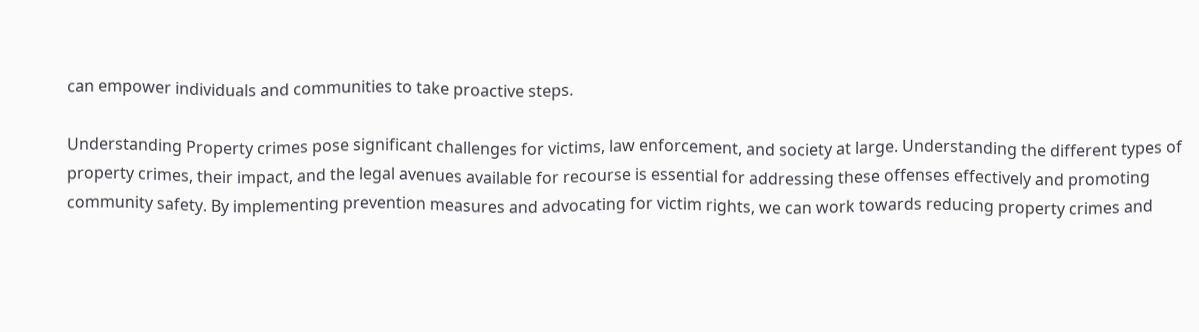can empower individuals and communities to take proactive steps.

Understanding Property crimes pose significant challenges for victims, law enforcement, and society at large. Understanding the different types of property crimes, their impact, and the legal avenues available for recourse is essential for addressing these offenses effectively and promoting community safety. By implementing prevention measures and advocating for victim rights, we can work towards reducing property crimes and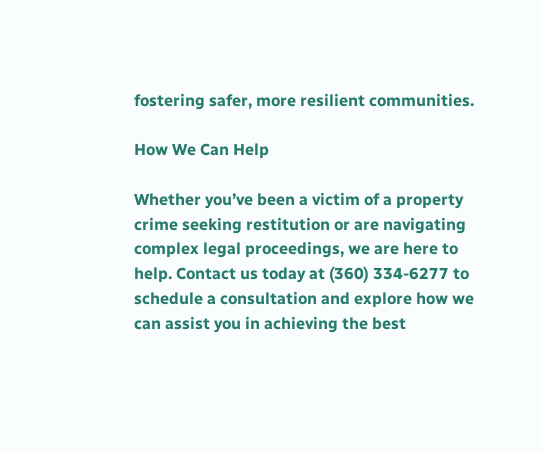fostering safer, more resilient communities.

How We Can Help

Whether you’ve been a victim of a property crime seeking restitution or are navigating complex legal proceedings, we are here to help. Contact us today at (360) 334-6277 to schedule a consultation and explore how we can assist you in achieving the best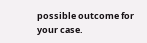possible outcome for your case.